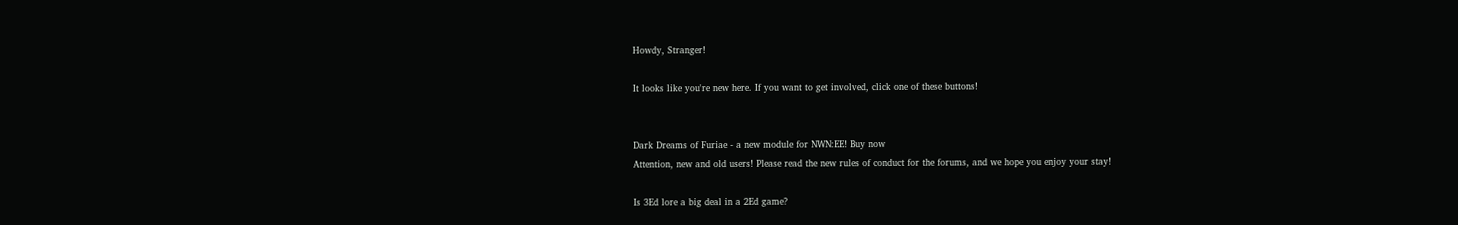Howdy, Stranger!

It looks like you're new here. If you want to get involved, click one of these buttons!


Dark Dreams of Furiae - a new module for NWN:EE! Buy now
Attention, new and old users! Please read the new rules of conduct for the forums, and we hope you enjoy your stay!

Is 3Ed lore a big deal in a 2Ed game?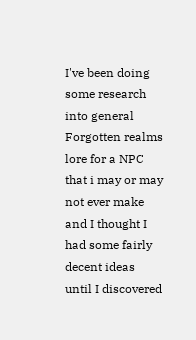I've been doing some research into general Forgotten realms lore for a NPC that i may or may not ever make and I thought I had some fairly decent ideas until I discovered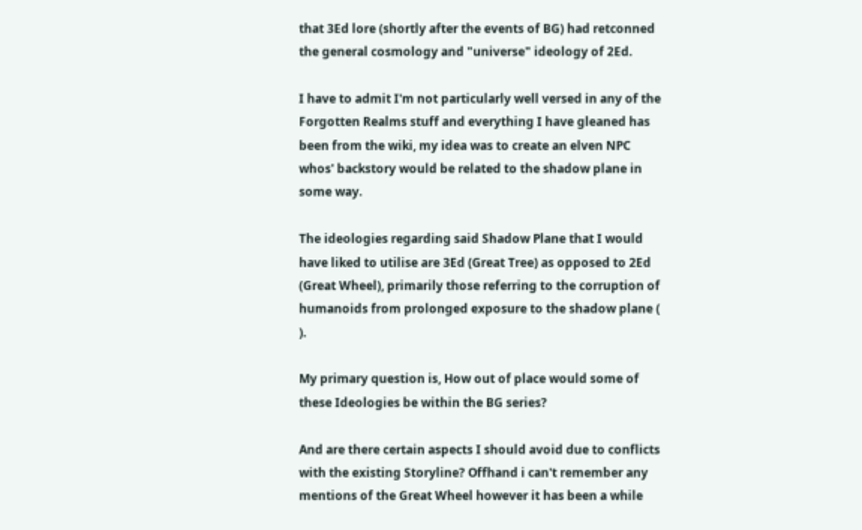that 3Ed lore (shortly after the events of BG) had retconned the general cosmology and "universe" ideology of 2Ed.

I have to admit I'm not particularly well versed in any of the Forgotten Realms stuff and everything I have gleaned has been from the wiki, my idea was to create an elven NPC whos' backstory would be related to the shadow plane in some way.

The ideologies regarding said Shadow Plane that I would have liked to utilise are 3Ed (Great Tree) as opposed to 2Ed (Great Wheel), primarily those referring to the corruption of humanoids from prolonged exposure to the shadow plane ( ).

My primary question is, How out of place would some of these Ideologies be within the BG series?

And are there certain aspects I should avoid due to conflicts with the existing Storyline? Offhand i can't remember any mentions of the Great Wheel however it has been a while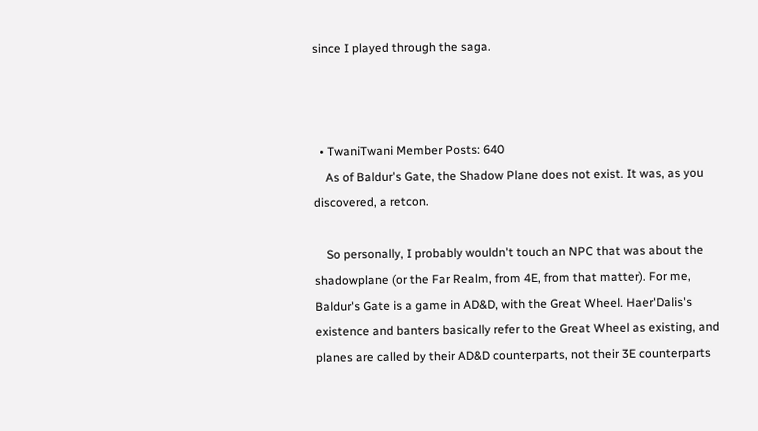since I played through the saga.



  • TwaniTwani Member Posts: 640
    As of Baldur's Gate, the Shadow Plane does not exist. It was, as you discovered, a retcon.

    So personally, I probably wouldn't touch an NPC that was about the shadowplane (or the Far Realm, from 4E, from that matter). For me, Baldur's Gate is a game in AD&D, with the Great Wheel. Haer'Dalis's existence and banters basically refer to the Great Wheel as existing, and planes are called by their AD&D counterparts, not their 3E counterparts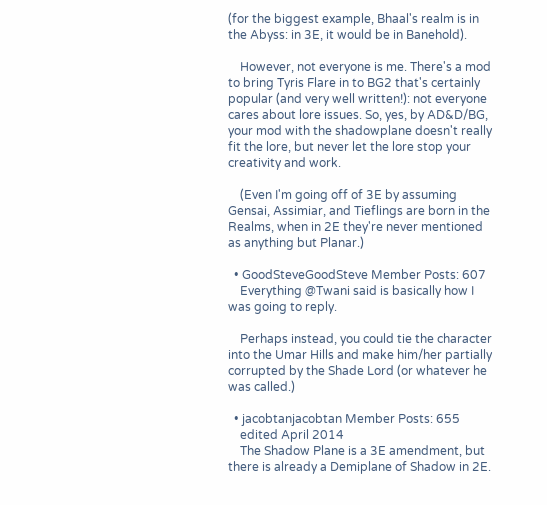(for the biggest example, Bhaal's realm is in the Abyss: in 3E, it would be in Banehold).

    However, not everyone is me. There's a mod to bring Tyris Flare in to BG2 that's certainly popular (and very well written!): not everyone cares about lore issues. So, yes, by AD&D/BG, your mod with the shadowplane doesn't really fit the lore, but never let the lore stop your creativity and work.

    (Even I'm going off of 3E by assuming Gensai, Assimiar, and Tieflings are born in the Realms, when in 2E they're never mentioned as anything but Planar.)

  • GoodSteveGoodSteve Member Posts: 607
    Everything @Twani said is basically how I was going to reply.

    Perhaps instead, you could tie the character into the Umar Hills and make him/her partially corrupted by the Shade Lord (or whatever he was called.)

  • jacobtanjacobtan Member Posts: 655
    edited April 2014
    The Shadow Plane is a 3E amendment, but there is already a Demiplane of Shadow in 2E.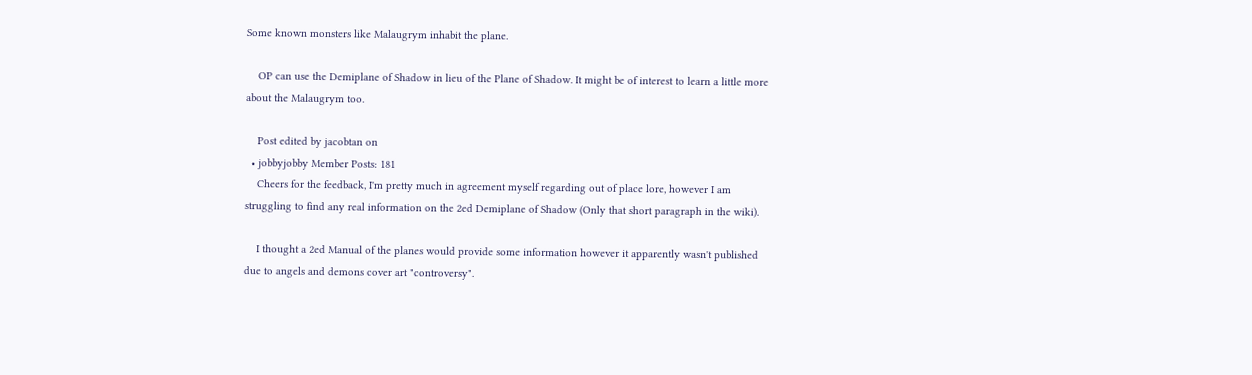Some known monsters like Malaugrym inhabit the plane.

    OP can use the Demiplane of Shadow in lieu of the Plane of Shadow. It might be of interest to learn a little more about the Malaugrym too.

    Post edited by jacobtan on
  • jobbyjobby Member Posts: 181
    Cheers for the feedback, I'm pretty much in agreement myself regarding out of place lore, however I am struggling to find any real information on the 2ed Demiplane of Shadow (Only that short paragraph in the wiki).

    I thought a 2ed Manual of the planes would provide some information however it apparently wasn't published due to angels and demons cover art "controversy".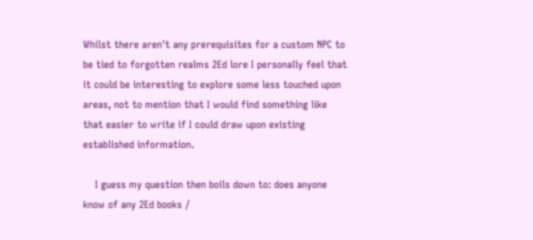Whilst there aren't any prerequisites for a custom NPC to be tied to forgotten realms 2Ed lore I personally feel that it could be interesting to explore some less touched upon areas, not to mention that I would find something like that easier to write if I could draw upon existing established information.

    I guess my question then boils down to: does anyone know of any 2Ed books /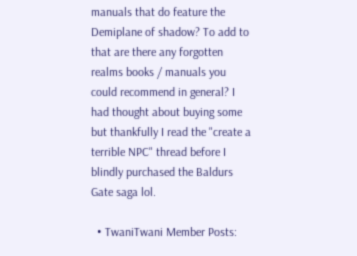manuals that do feature the Demiplane of shadow? To add to that are there any forgotten realms books / manuals you could recommend in general? I had thought about buying some but thankfully I read the "create a terrible NPC" thread before I blindly purchased the Baldurs Gate saga lol.

  • TwaniTwani Member Posts: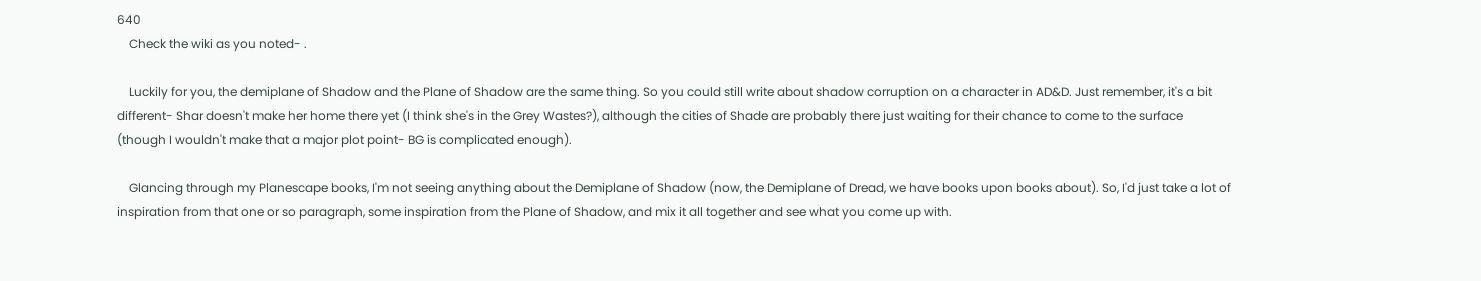640
    Check the wiki as you noted- .

    Luckily for you, the demiplane of Shadow and the Plane of Shadow are the same thing. So you could still write about shadow corruption on a character in AD&D. Just remember, it's a bit different- Shar doesn't make her home there yet (I think she's in the Grey Wastes?), although the cities of Shade are probably there just waiting for their chance to come to the surface (though I wouldn't make that a major plot point- BG is complicated enough).

    Glancing through my Planescape books, I'm not seeing anything about the Demiplane of Shadow (now, the Demiplane of Dread, we have books upon books about). So, I'd just take a lot of inspiration from that one or so paragraph, some inspiration from the Plane of Shadow, and mix it all together and see what you come up with.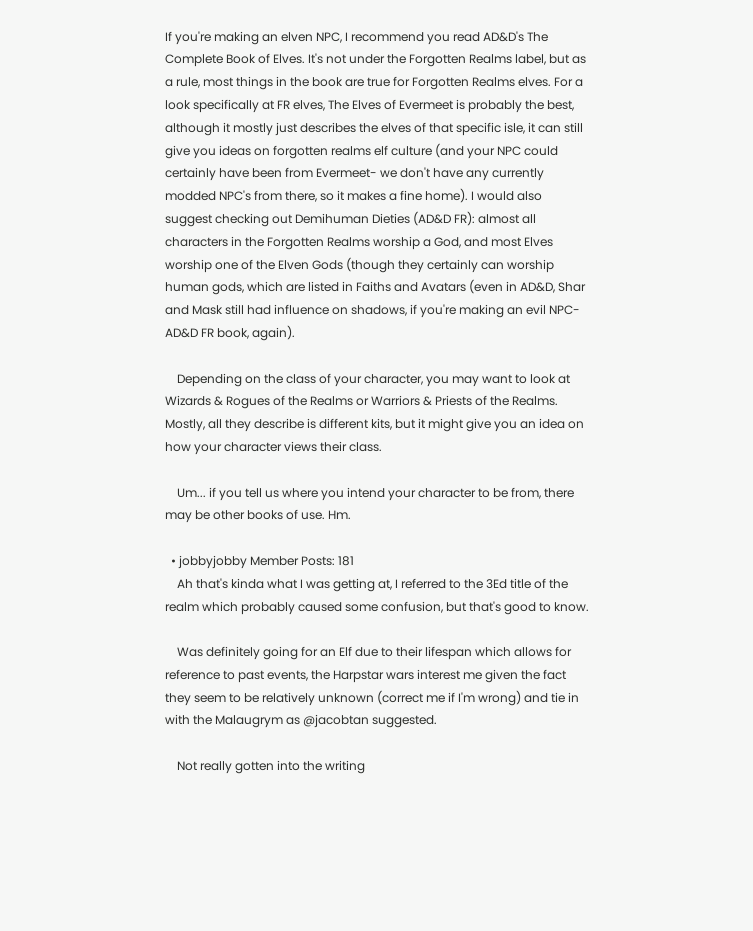If you're making an elven NPC, I recommend you read AD&D's The Complete Book of Elves. It's not under the Forgotten Realms label, but as a rule, most things in the book are true for Forgotten Realms elves. For a look specifically at FR elves, The Elves of Evermeet is probably the best, although it mostly just describes the elves of that specific isle, it can still give you ideas on forgotten realms elf culture (and your NPC could certainly have been from Evermeet- we don't have any currently modded NPC's from there, so it makes a fine home). I would also suggest checking out Demihuman Dieties (AD&D FR): almost all characters in the Forgotten Realms worship a God, and most Elves worship one of the Elven Gods (though they certainly can worship human gods, which are listed in Faiths and Avatars (even in AD&D, Shar and Mask still had influence on shadows, if you're making an evil NPC- AD&D FR book, again).

    Depending on the class of your character, you may want to look at Wizards & Rogues of the Realms or Warriors & Priests of the Realms. Mostly, all they describe is different kits, but it might give you an idea on how your character views their class.

    Um... if you tell us where you intend your character to be from, there may be other books of use. Hm.

  • jobbyjobby Member Posts: 181
    Ah that's kinda what I was getting at, I referred to the 3Ed title of the realm which probably caused some confusion, but that's good to know.

    Was definitely going for an Elf due to their lifespan which allows for reference to past events, the Harpstar wars interest me given the fact they seem to be relatively unknown (correct me if I'm wrong) and tie in with the Malaugrym as @jacobtan suggested.

    Not really gotten into the writing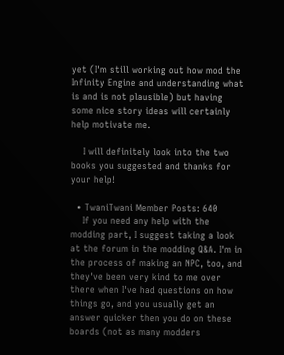yet (I'm still working out how mod the Infinity Engine and understanding what is and is not plausible) but having some nice story ideas will certainly help motivate me.

    I will definitely look into the two books you suggested and thanks for your help!

  • TwaniTwani Member Posts: 640
    If you need any help with the modding part, I suggest taking a look at the forum in the modding Q&A. I'm in the process of making an NPC, too, and they've been very kind to me over there when I've had questions on how things go, and you usually get an answer quicker then you do on these boards (not as many modders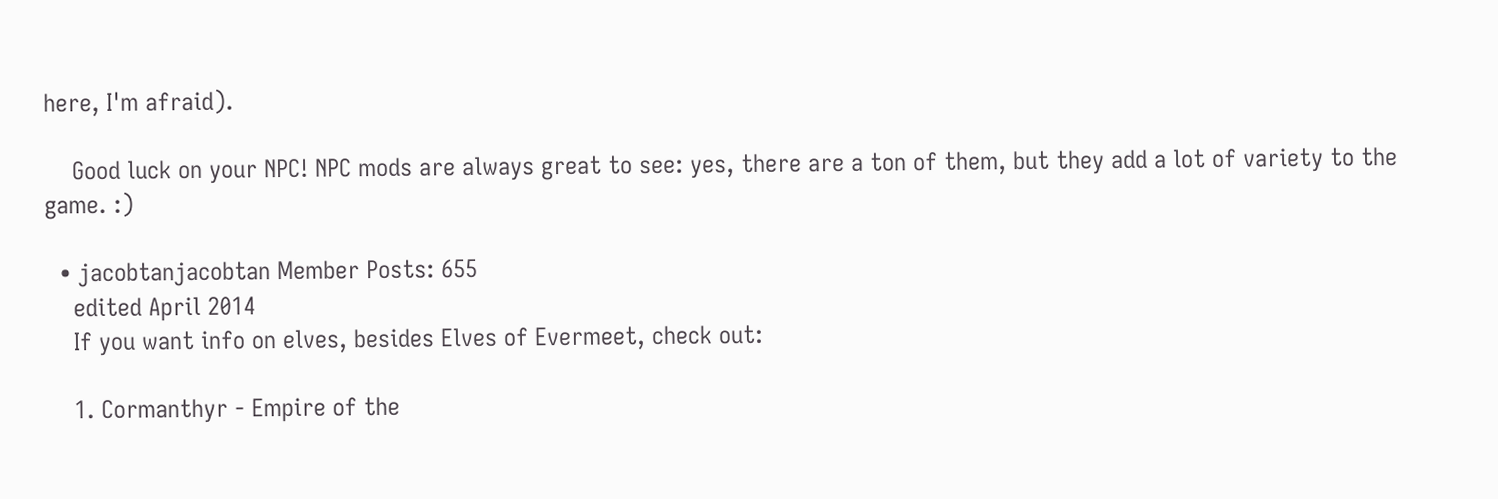here, I'm afraid).

    Good luck on your NPC! NPC mods are always great to see: yes, there are a ton of them, but they add a lot of variety to the game. :)

  • jacobtanjacobtan Member Posts: 655
    edited April 2014
    If you want info on elves, besides Elves of Evermeet, check out:

    1. Cormanthyr - Empire of the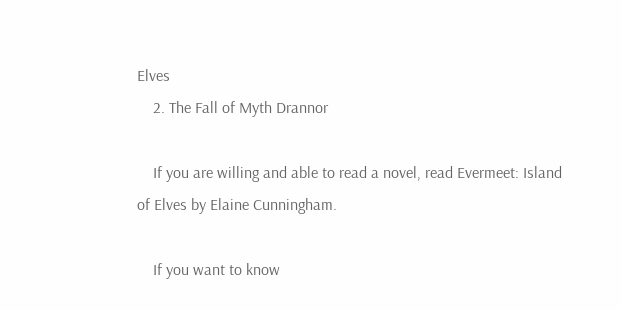Elves
    2. The Fall of Myth Drannor

    If you are willing and able to read a novel, read Evermeet: Island of Elves by Elaine Cunningham.

    If you want to know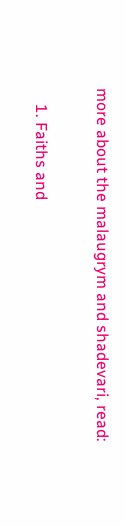more about the malaugrym and shadevari, read:

    1. Faiths and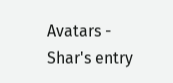Avatars - Shar's entry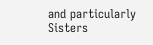and particularly Sisters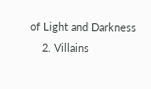of Light and Darkness
    2. Villains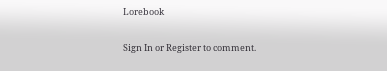Lorebook

Sign In or Register to comment.